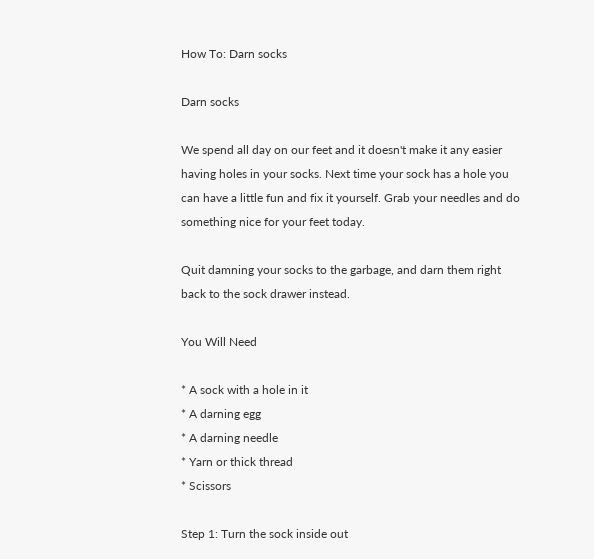How To: Darn socks

Darn socks

We spend all day on our feet and it doesn't make it any easier having holes in your socks. Next time your sock has a hole you can have a little fun and fix it yourself. Grab your needles and do something nice for your feet today.

Quit damning your socks to the garbage, and darn them right back to the sock drawer instead.

You Will Need

* A sock with a hole in it
* A darning egg
* A darning needle
* Yarn or thick thread
* Scissors

Step 1: Turn the sock inside out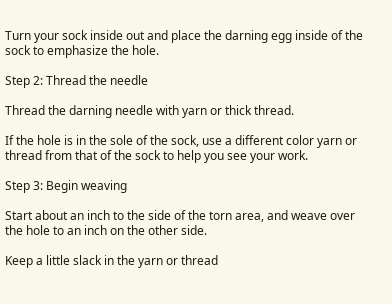Turn your sock inside out and place the darning egg inside of the sock to emphasize the hole.

Step 2: Thread the needle

Thread the darning needle with yarn or thick thread.

If the hole is in the sole of the sock, use a different color yarn or thread from that of the sock to help you see your work.

Step 3: Begin weaving

Start about an inch to the side of the torn area, and weave over the hole to an inch on the other side.

Keep a little slack in the yarn or thread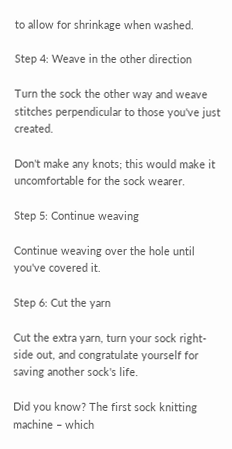to allow for shrinkage when washed.

Step 4: Weave in the other direction

Turn the sock the other way and weave stitches perpendicular to those you've just created.

Don't make any knots; this would make it uncomfortable for the sock wearer.

Step 5: Continue weaving

Continue weaving over the hole until you've covered it.

Step 6: Cut the yarn

Cut the extra yarn, turn your sock right-side out, and congratulate yourself for saving another sock's life.

Did you know? The first sock knitting machine – which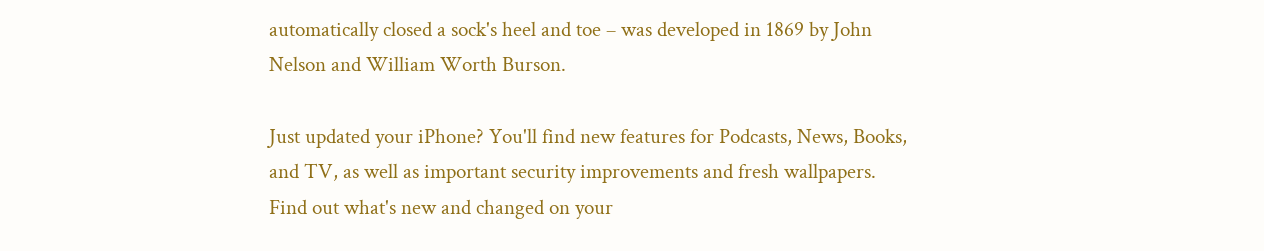automatically closed a sock's heel and toe – was developed in 1869 by John Nelson and William Worth Burson.

Just updated your iPhone? You'll find new features for Podcasts, News, Books, and TV, as well as important security improvements and fresh wallpapers. Find out what's new and changed on your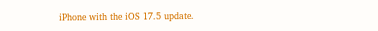iPhone with the iOS 17.5 update.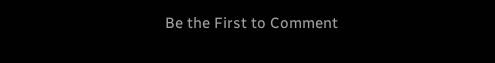Be the First to Comment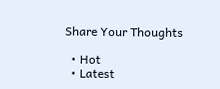Share Your Thoughts

  • Hot
  • Latest